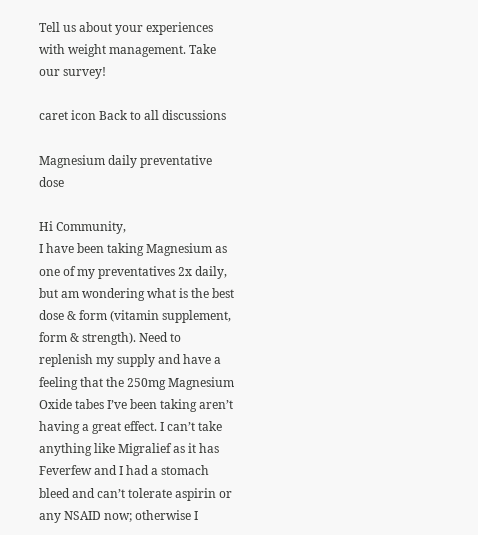Tell us about your experiences with weight management. Take our survey!

caret icon Back to all discussions

Magnesium daily preventative dose

Hi Community,
I have been taking Magnesium as one of my preventatives 2x daily, but am wondering what is the best dose & form (vitamin supplement, form & strength). Need to replenish my supply and have a feeling that the 250mg Magnesium Oxide tabes I’ve been taking aren’t having a great effect. I can’t take anything like Migralief as it has Feverfew and I had a stomach bleed and can’t tolerate aspirin or any NSAID now; otherwise I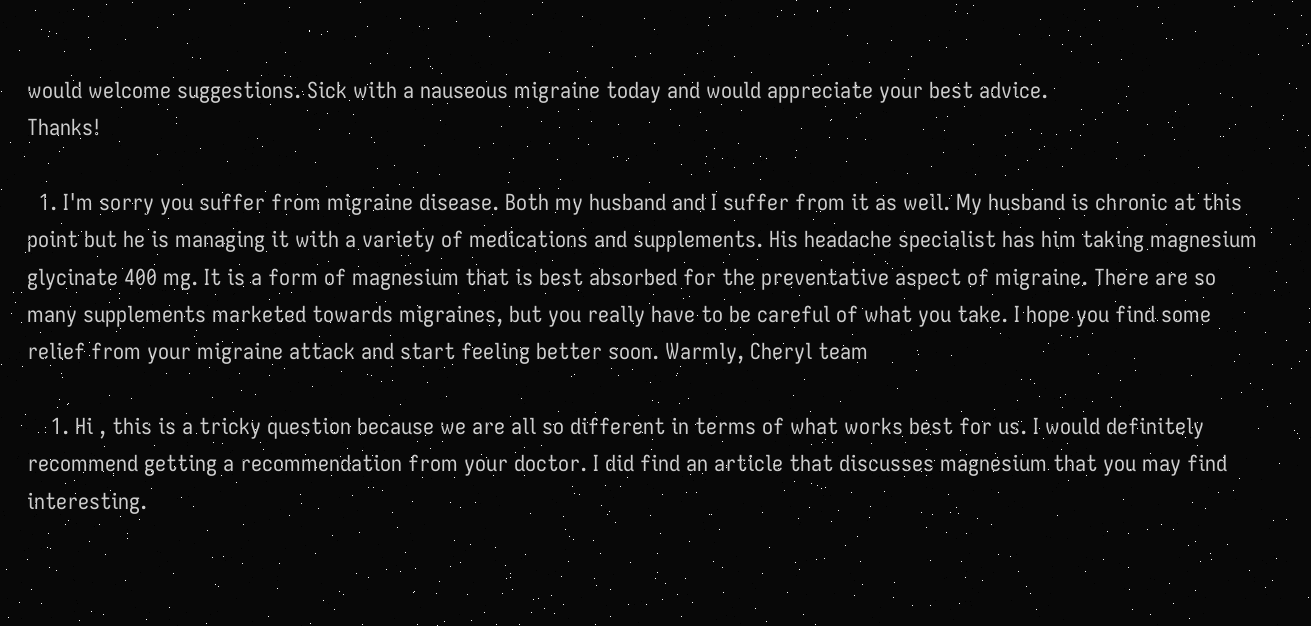would welcome suggestions. Sick with a nauseous migraine today and would appreciate your best advice.
Thanks!

  1. I'm sorry you suffer from migraine disease. Both my husband and I suffer from it as well. My husband is chronic at this point but he is managing it with a variety of medications and supplements. His headache specialist has him taking magnesium glycinate 400 mg. It is a form of magnesium that is best absorbed for the preventative aspect of migraine. There are so many supplements marketed towards migraines, but you really have to be careful of what you take. I hope you find some relief from your migraine attack and start feeling better soon. Warmly, Cheryl team

    1. Hi , this is a tricky question because we are all so different in terms of what works best for us. I would definitely recommend getting a recommendation from your doctor. I did find an article that discusses magnesium that you may find interesting.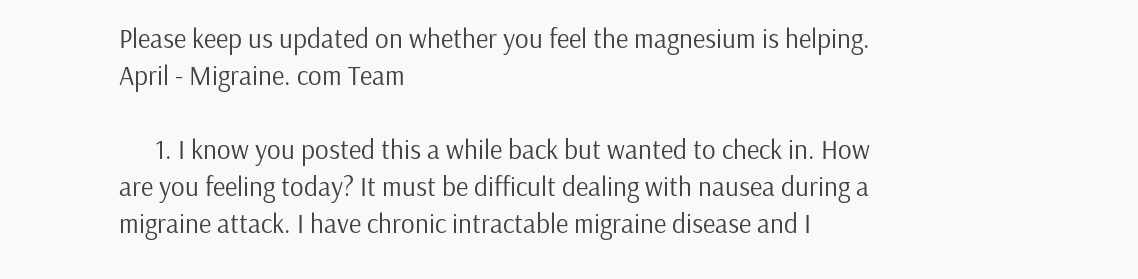Please keep us updated on whether you feel the magnesium is helping. April - Migraine. com Team

      1. I know you posted this a while back but wanted to check in. How are you feeling today? It must be difficult dealing with nausea during a migraine attack. I have chronic intractable migraine disease and I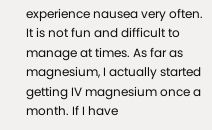experience nausea very often. It is not fun and difficult to manage at times. As far as magnesium, I actually started getting IV magnesium once a month. If I have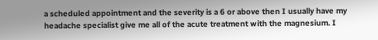a scheduled appointment and the severity is a 6 or above then I usually have my headache specialist give me all of the acute treatment with the magnesium. I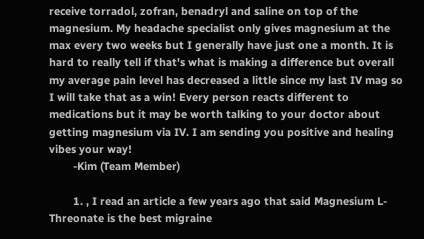receive torradol, zofran, benadryl and saline on top of the magnesium. My headache specialist only gives magnesium at the max every two weeks but I generally have just one a month. It is hard to really tell if that's what is making a difference but overall my average pain level has decreased a little since my last IV mag so I will take that as a win! Every person reacts different to medications but it may be worth talking to your doctor about getting magnesium via IV. I am sending you positive and healing vibes your way!
        -Kim (Team Member)

        1. , I read an article a few years ago that said Magnesium L-Threonate is the best migraine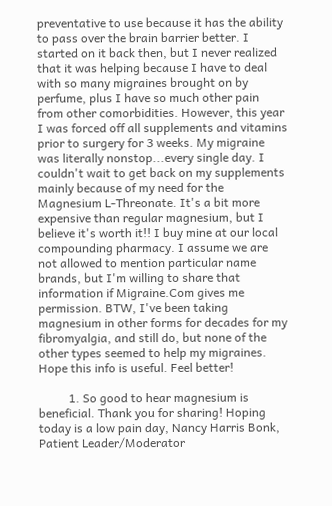preventative to use because it has the ability to pass over the brain barrier better. I started on it back then, but I never realized that it was helping because I have to deal with so many migraines brought on by perfume, plus I have so much other pain from other comorbidities. However, this year I was forced off all supplements and vitamins prior to surgery for 3 weeks. My migraine was literally nonstop...every single day. I couldn't wait to get back on my supplements mainly because of my need for the Magnesium L-Threonate. It's a bit more expensive than regular magnesium, but I believe it's worth it!! I buy mine at our local compounding pharmacy. I assume we are not allowed to mention particular name brands, but I'm willing to share that information if Migraine.Com gives me permission. BTW, I've been taking magnesium in other forms for decades for my fibromyalgia, and still do, but none of the other types seemed to help my migraines. Hope this info is useful. Feel better!

          1. So good to hear magnesium is beneficial. Thank you for sharing! Hoping today is a low pain day, Nancy Harris Bonk, Patient Leader/Moderator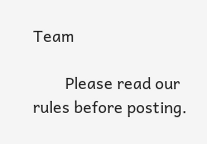Team

        Please read our rules before posting.